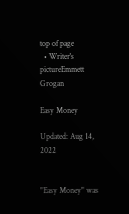top of page
  • Writer's pictureEmmett Grogan

Easy Money

Updated: Aug 14, 2022


"Easy Money" was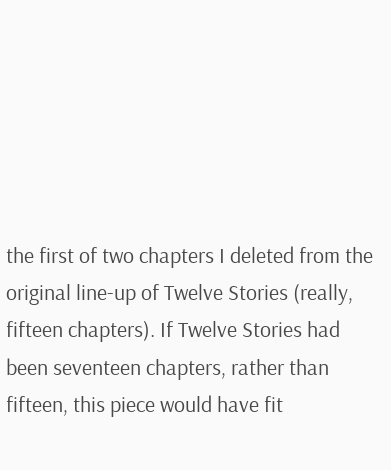the first of two chapters I deleted from the original line-up of Twelve Stories (really, fifteen chapters). If Twelve Stories had been seventeen chapters, rather than fifteen, this piece would have fit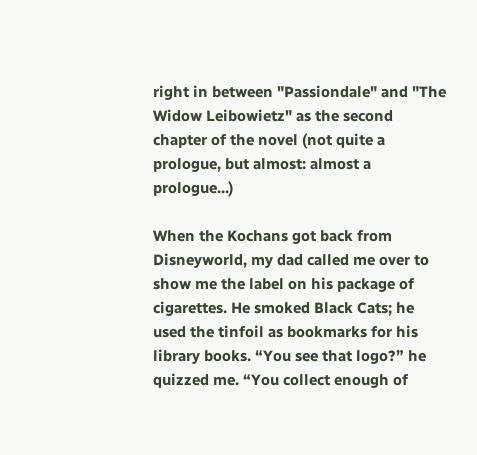right in between "Passiondale" and "The Widow Leibowietz" as the second chapter of the novel (not quite a prologue, but almost: almost a prologue...)

When the Kochans got back from Disneyworld, my dad called me over to show me the label on his package of cigarettes. He smoked Black Cats; he used the tinfoil as bookmarks for his library books. “You see that logo?” he quizzed me. “You collect enough of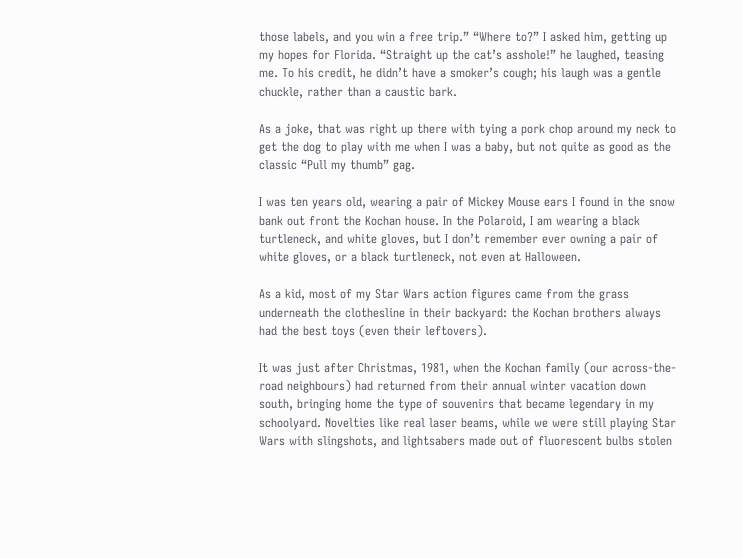those labels, and you win a free trip.” “Where to?” I asked him, getting up my hopes for Florida. “Straight up the cat’s asshole!” he laughed, teasing me. To his credit, he didn’t have a smoker’s cough; his laugh was a gentle chuckle, rather than a caustic bark.

As a joke, that was right up there with tying a pork chop around my neck to get the dog to play with me when I was a baby, but not quite as good as the classic “Pull my thumb” gag.

I was ten years old, wearing a pair of Mickey Mouse ears I found in the snow bank out front the Kochan house. In the Polaroid, I am wearing a black turtleneck, and white gloves, but I don’t remember ever owning a pair of white gloves, or a black turtleneck, not even at Halloween.

As a kid, most of my Star Wars action figures came from the grass underneath the clothesline in their backyard: the Kochan brothers always had the best toys (even their leftovers).

It was just after Christmas, 1981, when the Kochan family (our across-the-road neighbours) had returned from their annual winter vacation down south, bringing home the type of souvenirs that became legendary in my schoolyard. Novelties like real laser beams, while we were still playing Star Wars with slingshots, and lightsabers made out of fluorescent bulbs stolen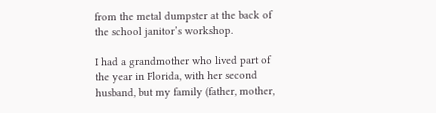from the metal dumpster at the back of the school janitor’s workshop.

I had a grandmother who lived part of the year in Florida, with her second husband, but my family (father, mother,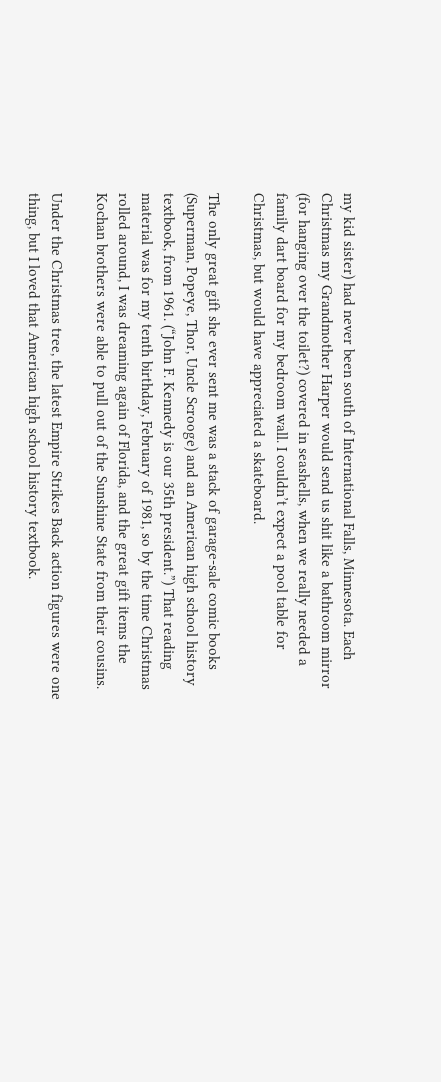my kid sister) had never been south of International Falls, Minnesota. Each Christmas my Grandmother Harper would send us shit like a bathroom mirror (for hanging over the toilet?) covered in seashells, when we really needed a family dart board for my bedroom wall. I couldn’t expect a pool table for Christmas, but would have appreciated a skateboard.

The only great gift she ever sent me was a stack of garage-sale comic books (Superman, Popeye, Thor, Uncle Scrooge) and an American high school history textbook, from 1961. (“John F. Kennedy is our 35th president.”) That reading material was for my tenth birthday, February of 1981, so by the time Christmas rolled around, I was dreaming again of Florida, and the great gift items the Kochan brothers were able to pull out of the Sunshine State from their cousins.

Under the Christmas tree, the latest Empire Strikes Back action figures were one thing, but I loved that American high school history textbook.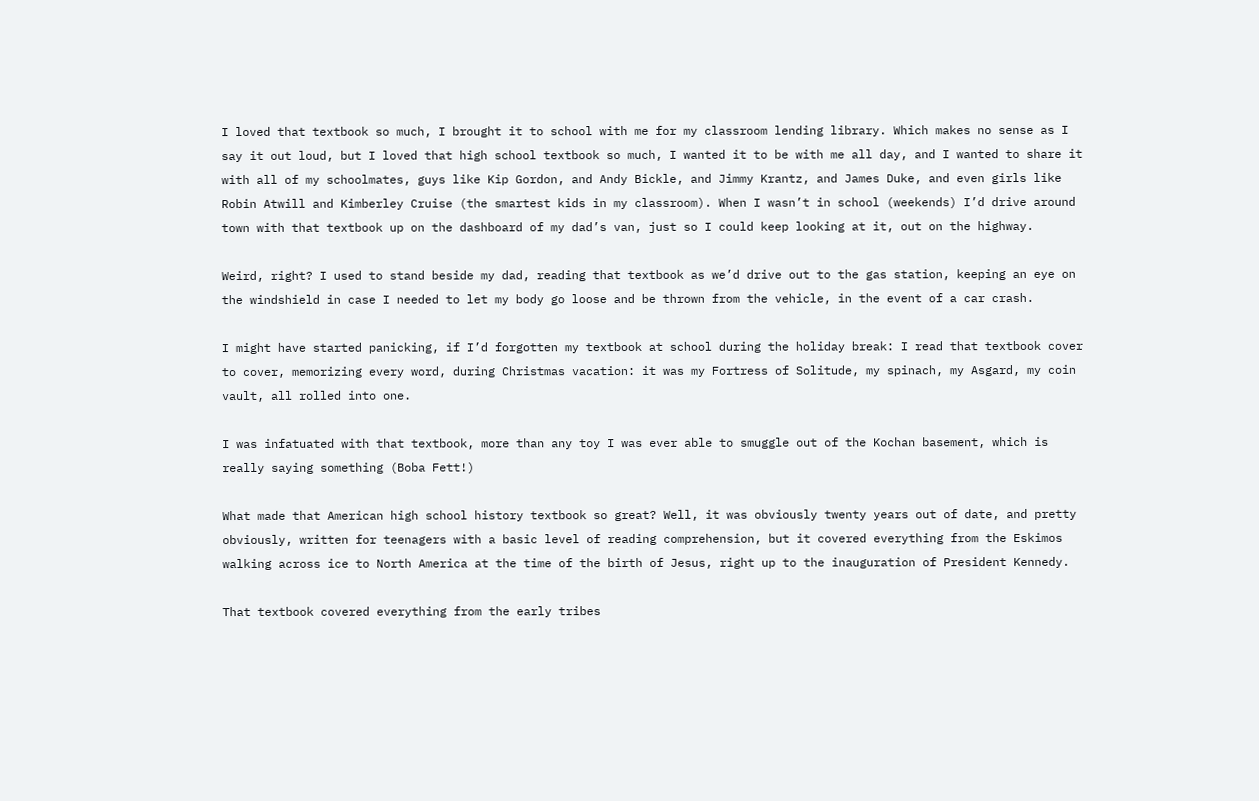I loved that textbook so much, I brought it to school with me for my classroom lending library. Which makes no sense as I say it out loud, but I loved that high school textbook so much, I wanted it to be with me all day, and I wanted to share it with all of my schoolmates, guys like Kip Gordon, and Andy Bickle, and Jimmy Krantz, and James Duke, and even girls like Robin Atwill and Kimberley Cruise (the smartest kids in my classroom). When I wasn’t in school (weekends) I’d drive around town with that textbook up on the dashboard of my dad’s van, just so I could keep looking at it, out on the highway.

Weird, right? I used to stand beside my dad, reading that textbook as we’d drive out to the gas station, keeping an eye on the windshield in case I needed to let my body go loose and be thrown from the vehicle, in the event of a car crash.

I might have started panicking, if I’d forgotten my textbook at school during the holiday break: I read that textbook cover to cover, memorizing every word, during Christmas vacation: it was my Fortress of Solitude, my spinach, my Asgard, my coin vault, all rolled into one.

I was infatuated with that textbook, more than any toy I was ever able to smuggle out of the Kochan basement, which is really saying something (Boba Fett!)

What made that American high school history textbook so great? Well, it was obviously twenty years out of date, and pretty obviously, written for teenagers with a basic level of reading comprehension, but it covered everything from the Eskimos walking across ice to North America at the time of the birth of Jesus, right up to the inauguration of President Kennedy.

That textbook covered everything from the early tribes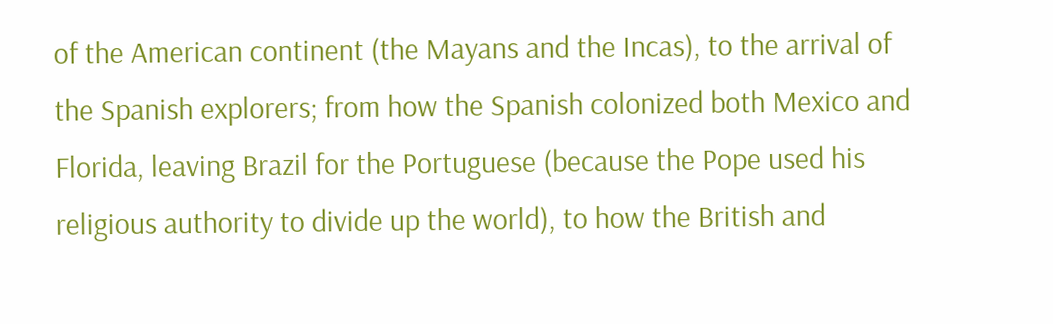of the American continent (the Mayans and the Incas), to the arrival of the Spanish explorers; from how the Spanish colonized both Mexico and Florida, leaving Brazil for the Portuguese (because the Pope used his religious authority to divide up the world), to how the British and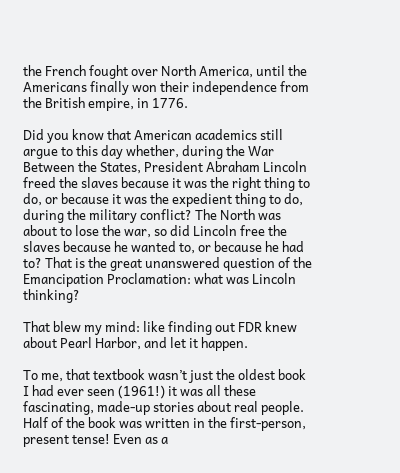the French fought over North America, until the Americans finally won their independence from the British empire, in 1776.

Did you know that American academics still argue to this day whether, during the War Between the States, President Abraham Lincoln freed the slaves because it was the right thing to do, or because it was the expedient thing to do, during the military conflict? The North was about to lose the war, so did Lincoln free the slaves because he wanted to, or because he had to? That is the great unanswered question of the Emancipation Proclamation: what was Lincoln thinking?

That blew my mind: like finding out FDR knew about Pearl Harbor, and let it happen.

To me, that textbook wasn’t just the oldest book I had ever seen (1961!) it was all these fascinating, made-up stories about real people. Half of the book was written in the first-person, present tense! Even as a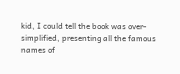kid, I could tell the book was over-simplified, presenting all the famous names of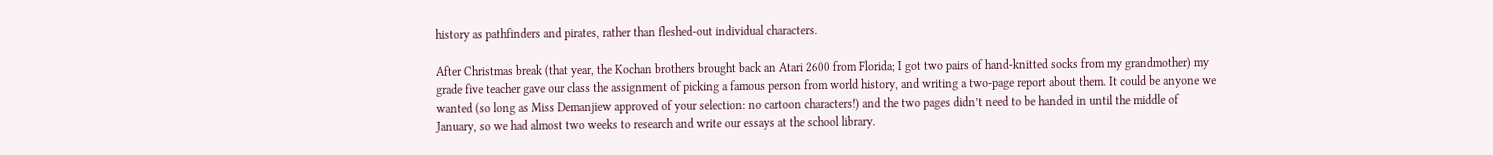history as pathfinders and pirates, rather than fleshed-out individual characters.

After Christmas break (that year, the Kochan brothers brought back an Atari 2600 from Florida; I got two pairs of hand-knitted socks from my grandmother) my grade five teacher gave our class the assignment of picking a famous person from world history, and writing a two-page report about them. It could be anyone we wanted (so long as Miss Demanjiew approved of your selection: no cartoon characters!) and the two pages didn’t need to be handed in until the middle of January, so we had almost two weeks to research and write our essays at the school library.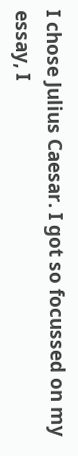I chose Julius Caesar. I got so focussed on my essay, I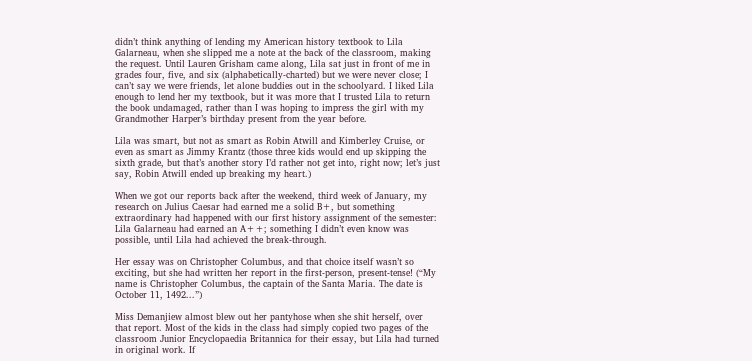didn’t think anything of lending my American history textbook to Lila Galarneau, when she slipped me a note at the back of the classroom, making the request. Until Lauren Grisham came along, Lila sat just in front of me in grades four, five, and six (alphabetically-charted) but we were never close; I can’t say we were friends, let alone buddies out in the schoolyard. I liked Lila enough to lend her my textbook, but it was more that I trusted Lila to return the book undamaged, rather than I was hoping to impress the girl with my Grandmother Harper’s birthday present from the year before.

Lila was smart, but not as smart as Robin Atwill and Kimberley Cruise, or even as smart as Jimmy Krantz (those three kids would end up skipping the sixth grade, but that’s another story I’d rather not get into, right now; let’s just say, Robin Atwill ended up breaking my heart.)

When we got our reports back after the weekend, third week of January, my research on Julius Caesar had earned me a solid B+, but something extraordinary had happened with our first history assignment of the semester: Lila Galarneau had earned an A++; something I didn’t even know was possible, until Lila had achieved the break-through.

Her essay was on Christopher Columbus, and that choice itself wasn’t so exciting, but she had written her report in the first-person, present-tense! (“My name is Christopher Columbus, the captain of the Santa Maria. The date is October 11, 1492...”)

Miss Demanjiew almost blew out her pantyhose when she shit herself, over that report. Most of the kids in the class had simply copied two pages of the classroom Junior Encyclopaedia Britannica for their essay, but Lila had turned in original work. If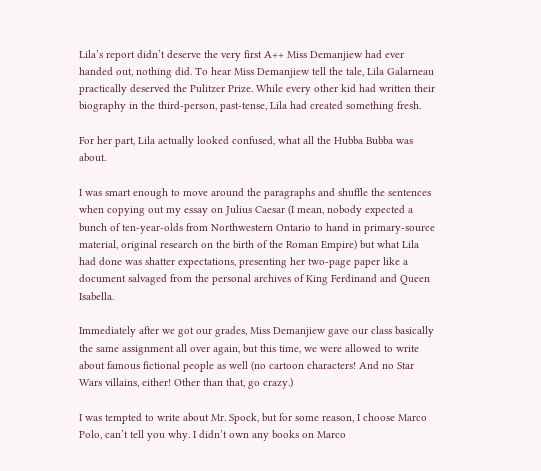Lila’s report didn’t deserve the very first A++ Miss Demanjiew had ever handed out, nothing did. To hear Miss Demanjiew tell the tale, Lila Galarneau practically deserved the Pulitzer Prize. While every other kid had written their biography in the third-person, past-tense, Lila had created something fresh.

For her part, Lila actually looked confused, what all the Hubba Bubba was about.

I was smart enough to move around the paragraphs and shuffle the sentences when copying out my essay on Julius Caesar (I mean, nobody expected a bunch of ten-year-olds from Northwestern Ontario to hand in primary-source material, original research on the birth of the Roman Empire) but what Lila had done was shatter expectations, presenting her two-page paper like a document salvaged from the personal archives of King Ferdinand and Queen Isabella.

Immediately after we got our grades, Miss Demanjiew gave our class basically the same assignment all over again, but this time, we were allowed to write about famous fictional people as well (no cartoon characters! And no Star Wars villains, either! Other than that, go crazy.)

I was tempted to write about Mr. Spock, but for some reason, I choose Marco Polo, can’t tell you why. I didn’t own any books on Marco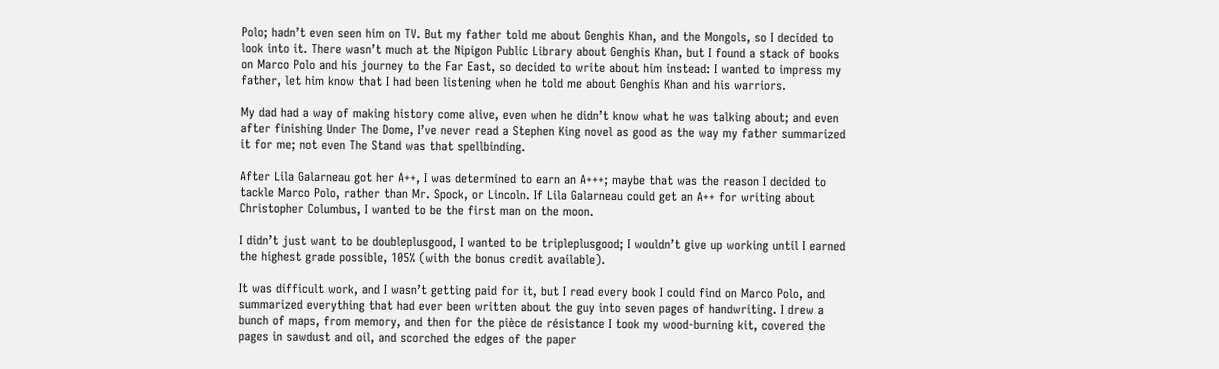Polo; hadn’t even seen him on TV. But my father told me about Genghis Khan, and the Mongols, so I decided to look into it. There wasn’t much at the Nipigon Public Library about Genghis Khan, but I found a stack of books on Marco Polo and his journey to the Far East, so decided to write about him instead: I wanted to impress my father, let him know that I had been listening when he told me about Genghis Khan and his warriors.

My dad had a way of making history come alive, even when he didn’t know what he was talking about; and even after finishing Under The Dome, I’ve never read a Stephen King novel as good as the way my father summarized it for me; not even The Stand was that spellbinding.

After Lila Galarneau got her A++, I was determined to earn an A+++; maybe that was the reason I decided to tackle Marco Polo, rather than Mr. Spock, or Lincoln. If Lila Galarneau could get an A++ for writing about Christopher Columbus, I wanted to be the first man on the moon.

I didn’t just want to be doubleplusgood, I wanted to be tripleplusgood; I wouldn’t give up working until I earned the highest grade possible, 105% (with the bonus credit available).

It was difficult work, and I wasn’t getting paid for it, but I read every book I could find on Marco Polo, and summarized everything that had ever been written about the guy into seven pages of handwriting. I drew a bunch of maps, from memory, and then for the pièce de résistance I took my wood-burning kit, covered the pages in sawdust and oil, and scorched the edges of the paper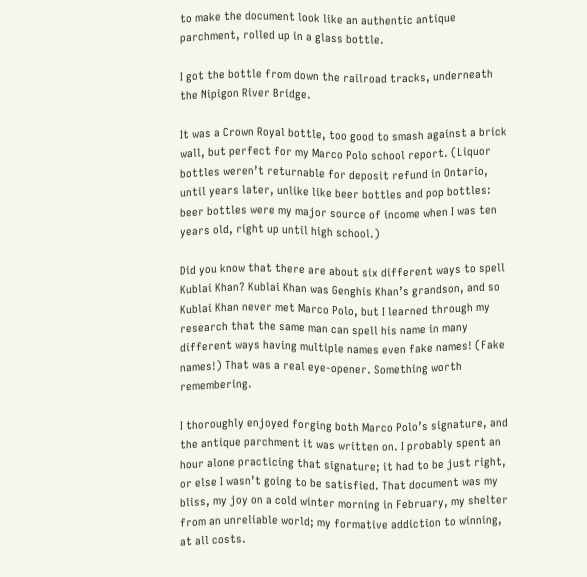to make the document look like an authentic antique parchment, rolled up in a glass bottle.

I got the bottle from down the railroad tracks, underneath the Nipigon River Bridge.

It was a Crown Royal bottle, too good to smash against a brick wall, but perfect for my Marco Polo school report. (Liquor bottles weren’t returnable for deposit refund in Ontario, until years later, unlike like beer bottles and pop bottles: beer bottles were my major source of income when I was ten years old, right up until high school.)

Did you know that there are about six different ways to spell Kublai Khan? Kublai Khan was Genghis Khan’s grandson, and so Kublai Khan never met Marco Polo, but I learned through my research that the same man can spell his name in many different ways having multiple names even fake names! (Fake names!) That was a real eye-opener. Something worth remembering.

I thoroughly enjoyed forging both Marco Polo’s signature, and the antique parchment it was written on. I probably spent an hour alone practicing that signature; it had to be just right, or else I wasn’t going to be satisfied. That document was my bliss, my joy on a cold winter morning in February, my shelter from an unreliable world; my formative addiction to winning, at all costs.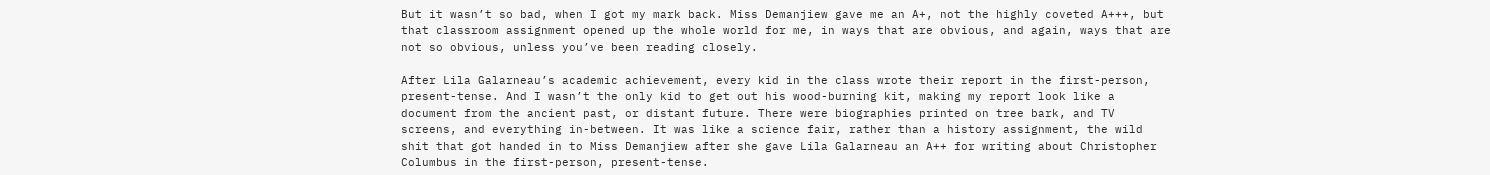But it wasn’t so bad, when I got my mark back. Miss Demanjiew gave me an A+, not the highly coveted A+++, but that classroom assignment opened up the whole world for me, in ways that are obvious, and again, ways that are not so obvious, unless you’ve been reading closely.

After Lila Galarneau’s academic achievement, every kid in the class wrote their report in the first-person, present-tense. And I wasn’t the only kid to get out his wood-burning kit, making my report look like a document from the ancient past, or distant future. There were biographies printed on tree bark, and TV screens, and everything in-between. It was like a science fair, rather than a history assignment, the wild shit that got handed in to Miss Demanjiew after she gave Lila Galarneau an A++ for writing about Christopher Columbus in the first-person, present-tense.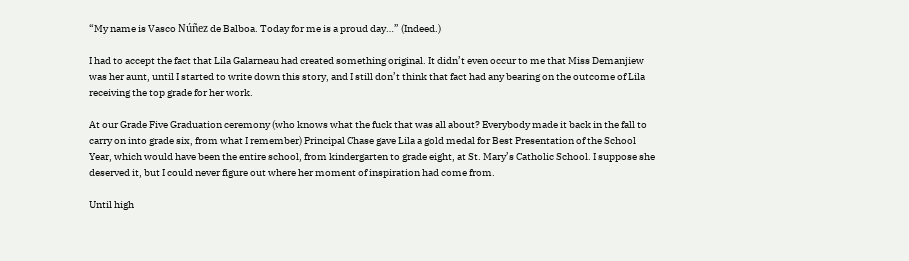“My name is Vasco Núñez de Balboa. Today for me is a proud day…” (Indeed.)

I had to accept the fact that Lila Galarneau had created something original. It didn’t even occur to me that Miss Demanjiew was her aunt, until I started to write down this story, and I still don’t think that fact had any bearing on the outcome of Lila receiving the top grade for her work.

At our Grade Five Graduation ceremony (who knows what the fuck that was all about? Everybody made it back in the fall to carry on into grade six, from what I remember) Principal Chase gave Lila a gold medal for Best Presentation of the School Year, which would have been the entire school, from kindergarten to grade eight, at St. Mary’s Catholic School. I suppose she deserved it, but I could never figure out where her moment of inspiration had come from.

Until high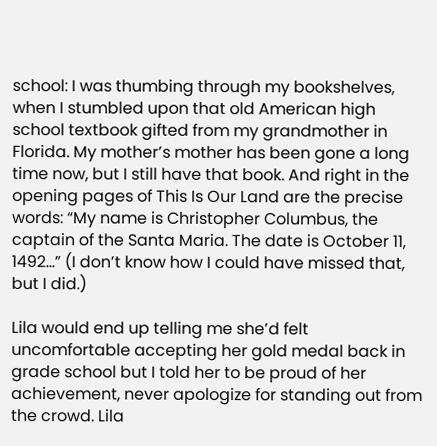school: I was thumbing through my bookshelves, when I stumbled upon that old American high school textbook gifted from my grandmother in Florida. My mother’s mother has been gone a long time now, but I still have that book. And right in the opening pages of This Is Our Land are the precise words: “My name is Christopher Columbus, the captain of the Santa Maria. The date is October 11, 1492...” (I don’t know how I could have missed that, but I did.)

Lila would end up telling me she’d felt uncomfortable accepting her gold medal back in grade school but I told her to be proud of her achievement, never apologize for standing out from the crowd. Lila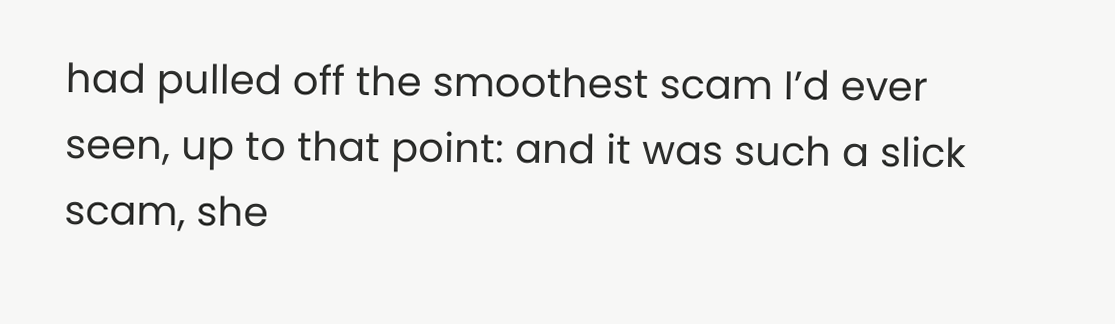had pulled off the smoothest scam I’d ever seen, up to that point: and it was such a slick scam, she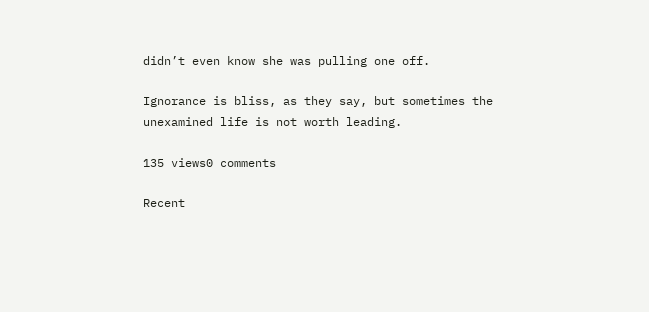didn’t even know she was pulling one off.

Ignorance is bliss, as they say, but sometimes the unexamined life is not worth leading.

135 views0 comments

Recent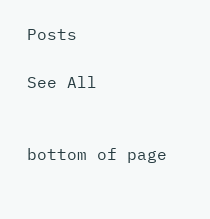Posts

See All


bottom of page